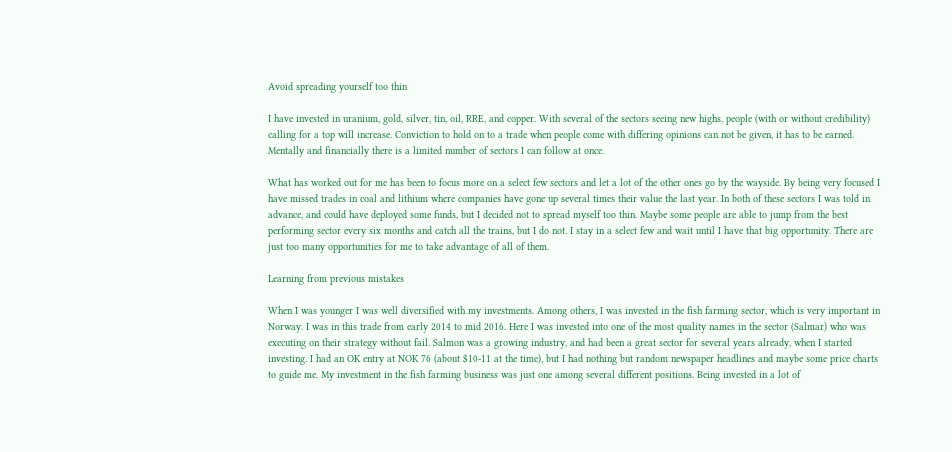Avoid spreading yourself too thin

I have invested in uranium, gold, silver, tin, oil, RRE, and copper. With several of the sectors seeing new highs, people (with or without credibility) calling for a top will increase. Conviction to hold on to a trade when people come with differing opinions can not be given, it has to be earned. Mentally and financially there is a limited number of sectors I can follow at once.

What has worked out for me has been to focus more on a select few sectors and let a lot of the other ones go by the wayside. By being very focused I have missed trades in coal and lithium where companies have gone up several times their value the last year. In both of these sectors I was told in advance, and could have deployed some funds, but I decided not to spread myself too thin. Maybe some people are able to jump from the best performing sector every six months and catch all the trains, but I do not. I stay in a select few and wait until I have that big opportunity. There are just too many opportunities for me to take advantage of all of them.

Learning from previous mistakes

When I was younger I was well diversified with my investments. Among others, I was invested in the fish farming sector, which is very important in Norway. I was in this trade from early 2014 to mid 2016. Here I was invested into one of the most quality names in the sector (Salmar) who was executing on their strategy without fail. Salmon was a growing industry, and had been a great sector for several years already, when I started investing. I had an OK entry at NOK 76 (about $10-11 at the time), but I had nothing but random newspaper headlines and maybe some price charts to guide me. My investment in the fish farming business was just one among several different positions. Being invested in a lot of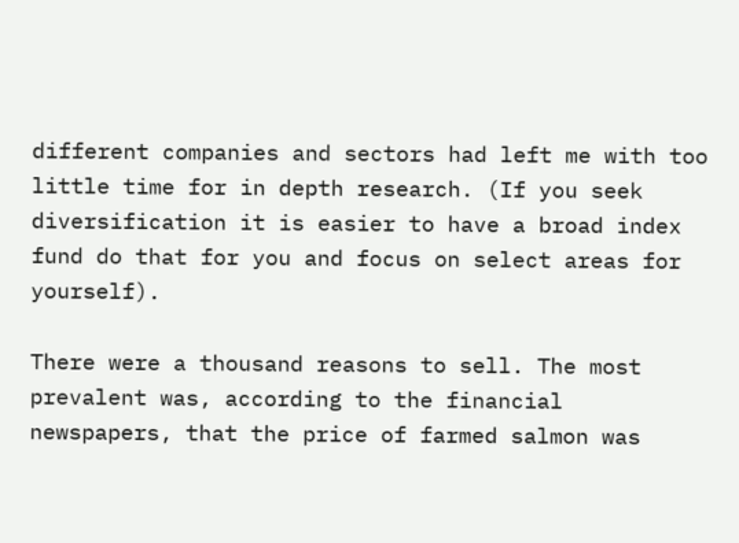different companies and sectors had left me with too little time for in depth research. (If you seek diversification it is easier to have a broad index fund do that for you and focus on select areas for yourself).

There were a thousand reasons to sell. The most prevalent was, according to the financial newspapers, that the price of farmed salmon was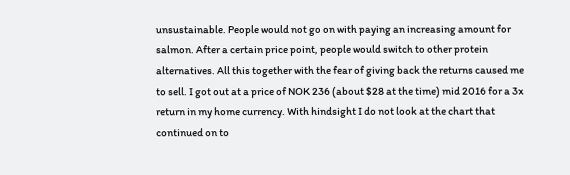unsustainable. People would not go on with paying an increasing amount for salmon. After a certain price point, people would switch to other protein alternatives. All this together with the fear of giving back the returns caused me to sell. I got out at a price of NOK 236 (about $28 at the time) mid 2016 for a 3x return in my home currency. With hindsight I do not look at the chart that continued on to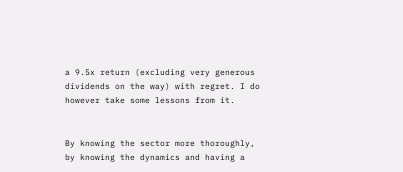a 9.5x return (excluding very generous dividends on the way) with regret. I do however take some lessons from it.


By knowing the sector more thoroughly, by knowing the dynamics and having a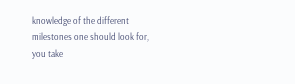knowledge of the different milestones one should look for, you take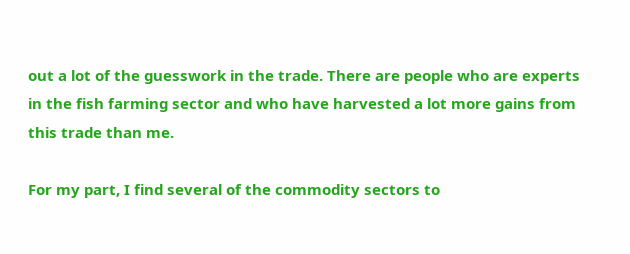out a lot of the guesswork in the trade. There are people who are experts in the fish farming sector and who have harvested a lot more gains from this trade than me.

For my part, I find several of the commodity sectors to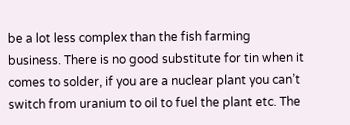be a lot less complex than the fish farming business. There is no good substitute for tin when it comes to solder, if you are a nuclear plant you can’t switch from uranium to oil to fuel the plant etc. The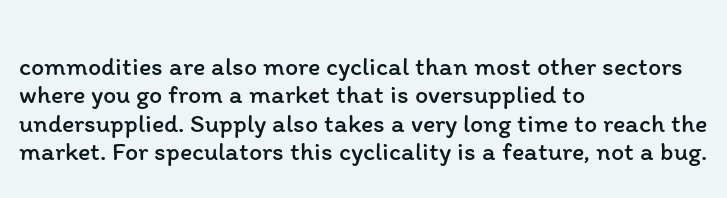commodities are also more cyclical than most other sectors where you go from a market that is oversupplied to undersupplied. Supply also takes a very long time to reach the market. For speculators this cyclicality is a feature, not a bug.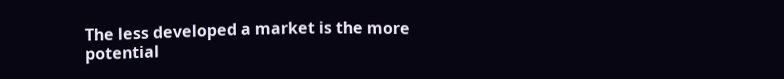The less developed a market is the more potential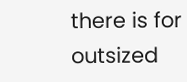there is for outsized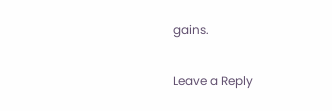gains.

Leave a Reply